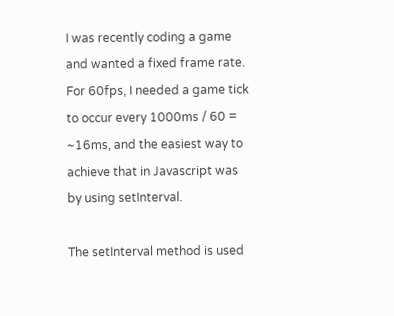I was recently coding a game and wanted a fixed frame rate. For 60fps, I needed a game tick to occur every 1000ms / 60 = ~16ms, and the easiest way to achieve that in Javascript was by using setInterval.

The setInterval method is used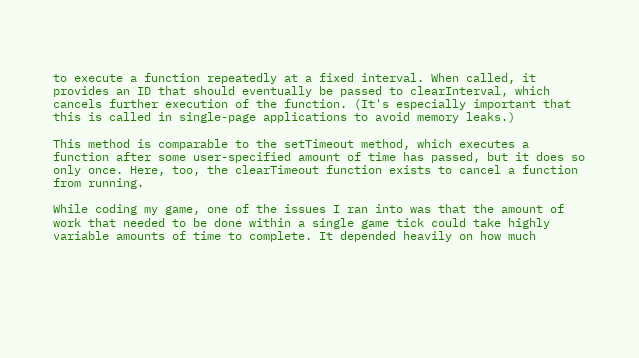to execute a function repeatedly at a fixed interval. When called, it provides an ID that should eventually be passed to clearInterval, which cancels further execution of the function. (It's especially important that this is called in single-page applications to avoid memory leaks.)

This method is comparable to the setTimeout method, which executes a function after some user-specified amount of time has passed, but it does so only once. Here, too, the clearTimeout function exists to cancel a function from running.

While coding my game, one of the issues I ran into was that the amount of work that needed to be done within a single game tick could take highly variable amounts of time to complete. It depended heavily on how much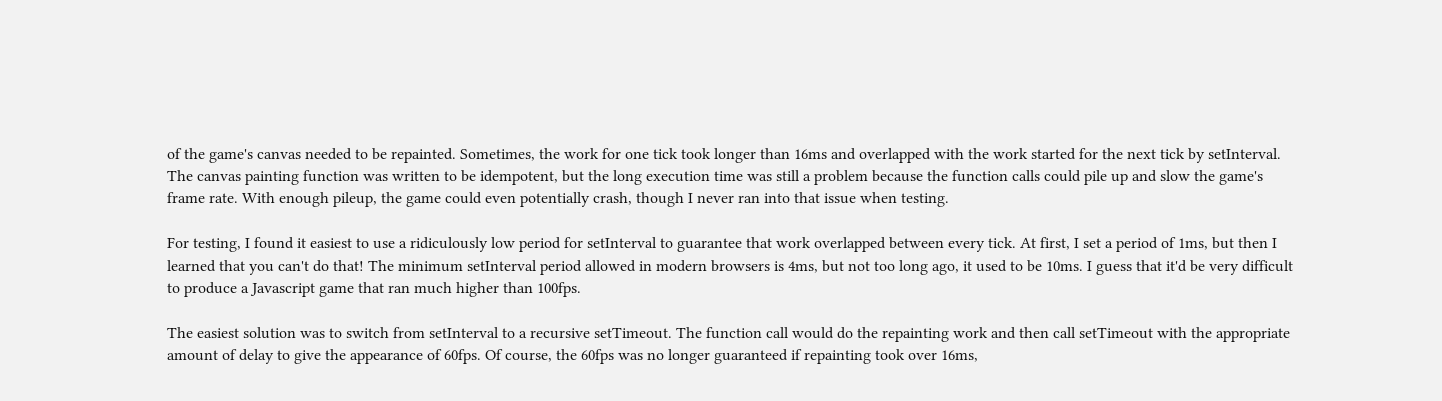of the game's canvas needed to be repainted. Sometimes, the work for one tick took longer than 16ms and overlapped with the work started for the next tick by setInterval. The canvas painting function was written to be idempotent, but the long execution time was still a problem because the function calls could pile up and slow the game's frame rate. With enough pileup, the game could even potentially crash, though I never ran into that issue when testing.

For testing, I found it easiest to use a ridiculously low period for setInterval to guarantee that work overlapped between every tick. At first, I set a period of 1ms, but then I learned that you can't do that! The minimum setInterval period allowed in modern browsers is 4ms, but not too long ago, it used to be 10ms. I guess that it'd be very difficult to produce a Javascript game that ran much higher than 100fps.

The easiest solution was to switch from setInterval to a recursive setTimeout. The function call would do the repainting work and then call setTimeout with the appropriate amount of delay to give the appearance of 60fps. Of course, the 60fps was no longer guaranteed if repainting took over 16ms,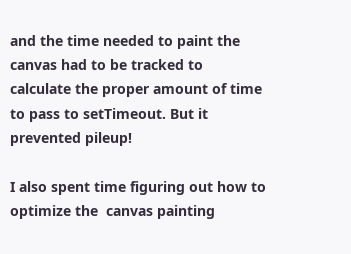and the time needed to paint the canvas had to be tracked to calculate the proper amount of time to pass to setTimeout. But it prevented pileup!

I also spent time figuring out how to optimize the  canvas painting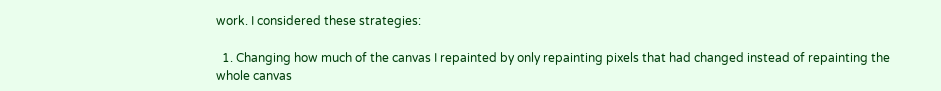work. I considered these strategies:

  1. Changing how much of the canvas I repainted by only repainting pixels that had changed instead of repainting the whole canvas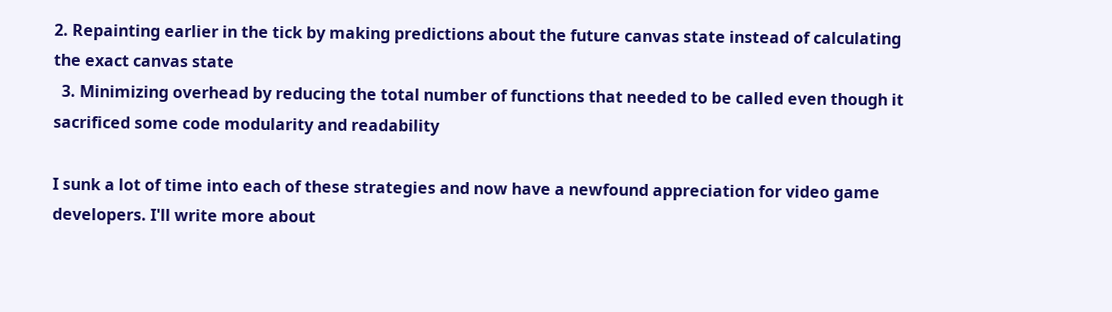2. Repainting earlier in the tick by making predictions about the future canvas state instead of calculating the exact canvas state
  3. Minimizing overhead by reducing the total number of functions that needed to be called even though it sacrificed some code modularity and readability

I sunk a lot of time into each of these strategies and now have a newfound appreciation for video game developers. I'll write more about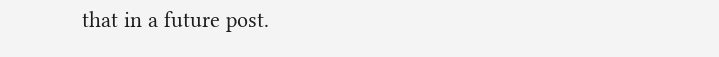that in a future post.